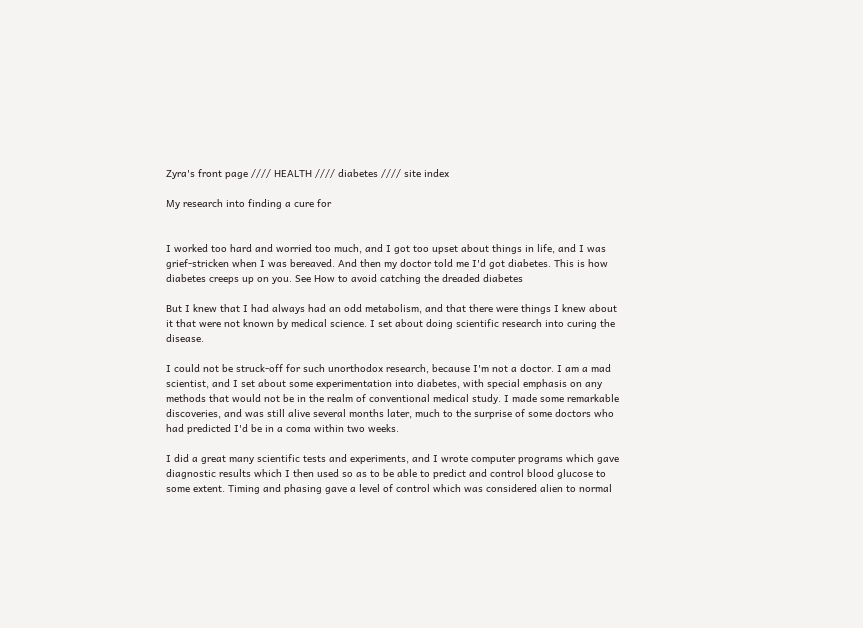Zyra's front page //// HEALTH //// diabetes //// site index

My research into finding a cure for


I worked too hard and worried too much, and I got too upset about things in life, and I was grief-stricken when I was bereaved. And then my doctor told me I'd got diabetes. This is how diabetes creeps up on you. See How to avoid catching the dreaded diabetes

But I knew that I had always had an odd metabolism, and that there were things I knew about it that were not known by medical science. I set about doing scientific research into curing the disease.

I could not be struck-off for such unorthodox research, because I'm not a doctor. I am a mad scientist, and I set about some experimentation into diabetes, with special emphasis on any methods that would not be in the realm of conventional medical study. I made some remarkable discoveries, and was still alive several months later, much to the surprise of some doctors who had predicted I'd be in a coma within two weeks.

I did a great many scientific tests and experiments, and I wrote computer programs which gave diagnostic results which I then used so as to be able to predict and control blood glucose to some extent. Timing and phasing gave a level of control which was considered alien to normal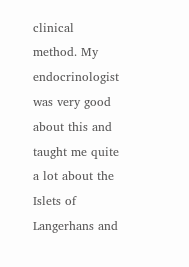clinical method. My endocrinologist was very good about this and taught me quite a lot about the Islets of Langerhans and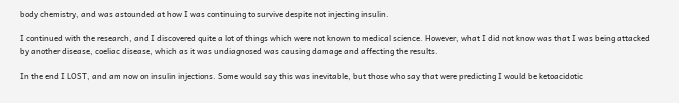body chemistry, and was astounded at how I was continuing to survive despite not injecting insulin.

I continued with the research, and I discovered quite a lot of things which were not known to medical science. However, what I did not know was that I was being attacked by another disease, coeliac disease, which as it was undiagnosed was causing damage and affecting the results.

In the end I LOST, and am now on insulin injections. Some would say this was inevitable, but those who say that were predicting I would be ketoacidotic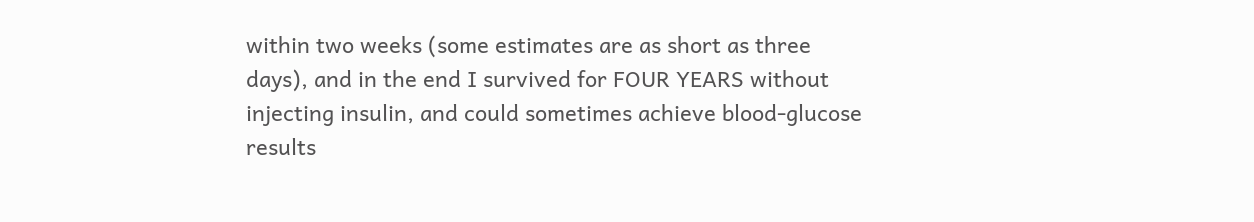within two weeks (some estimates are as short as three days), and in the end I survived for FOUR YEARS without injecting insulin, and could sometimes achieve blood-glucose results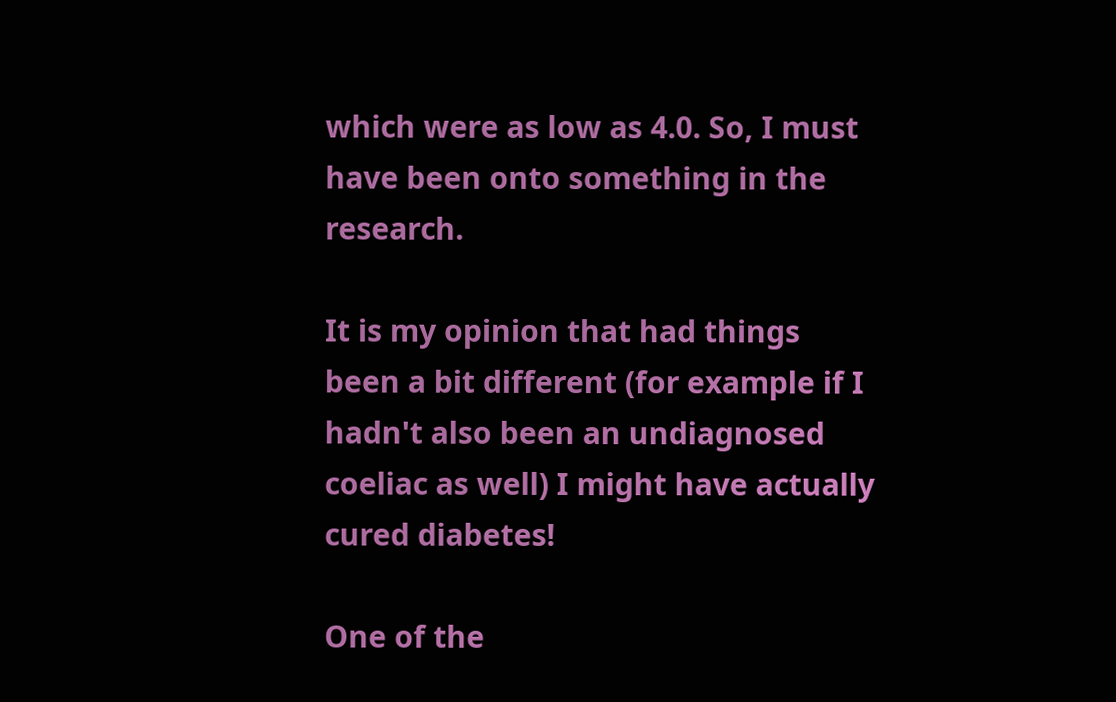which were as low as 4.0. So, I must have been onto something in the research.

It is my opinion that had things been a bit different (for example if I hadn't also been an undiagnosed coeliac as well) I might have actually cured diabetes!

One of the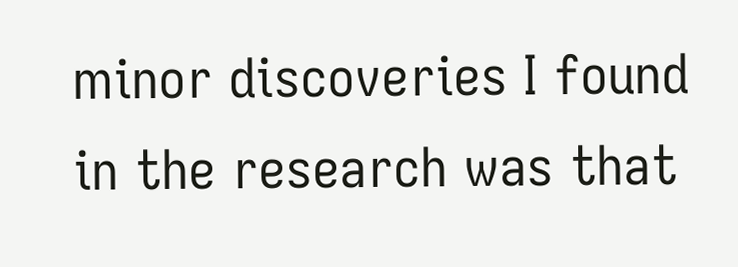minor discoveries I found in the research was that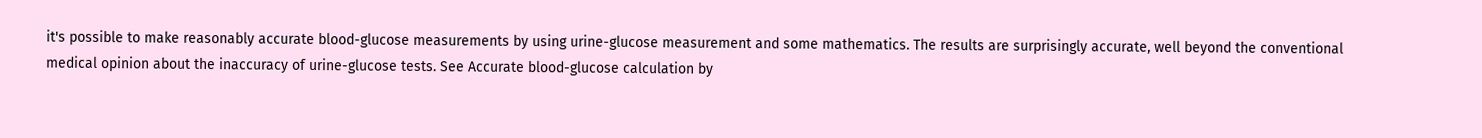it's possible to make reasonably accurate blood-glucose measurements by using urine-glucose measurement and some mathematics. The results are surprisingly accurate, well beyond the conventional medical opinion about the inaccuracy of urine-glucose tests. See Accurate blood-glucose calculation by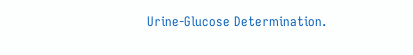Urine-Glucose Determination.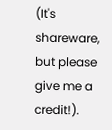(It's shareware, but please give me a credit!).